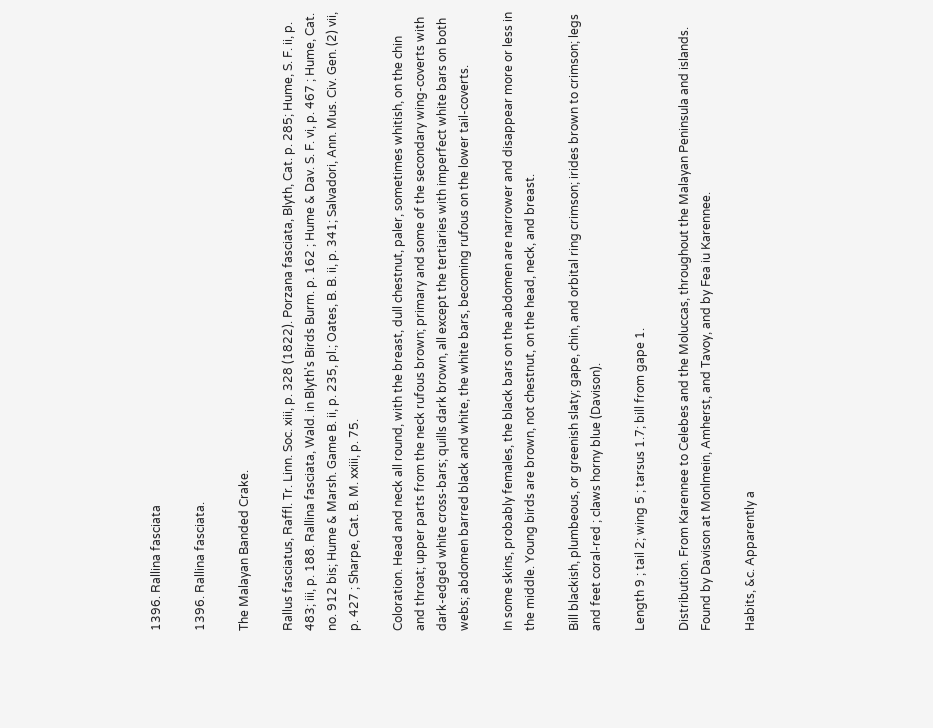1396. Rallina fasciata

1396. Rallina fasciata.

The Malayan Banded Crake.

Rallus fasciatus, Raffl. Tr. Linn. Soc. xiii, p. 328 (1822). Porzana fasciata, Blyth, Cat. p. 285; Hume, S. F. ii, p. 483; iii, p. 188. Rallina fasciata, Wald. in Blyth's Birds Burm. p. 162 ; Hume & Dav. S. F. vi, p. 467 ; Hume, Cat. no. 912 bis; Hume & Marsh. Game B. ii, p. 235, pl.; Oates, B. B. ii, p. 341; Salvadori, Ann. Mus. Civ. Gen. (2) vii, p. 427 ; Sharpe, Cat. B. M. xxiii, p. 75.

Coloration. Head and neck all round, with the breast, dull chestnut, paler, sometimes whitish, on the chin and throat; upper parts from the neck rufous brown; primary and some of the secondary wing-coverts with dark-edged white cross-bars; quills dark brown, all except the tertiaries with imperfect white bars on both webs; abdomen barred black and white, the white bars, becoming rufous on the lower tail-coverts.

In some skins, probably females, the black bars on the abdomen are narrower and disappear more or less in the middle. Young birds are brown, not chestnut, on the head, neck, and breast.

Bill blackish, plumbeous, or greenish slaty; gape, chin, and orbital ring crimson; irides brown to crimson; legs and feet coral-red ; claws horny blue (Davison).

Length 9 ; tail 2; wing 5 ; tarsus 1.7; bill from gape 1.

Distribution. From Karennee to Celebes and the Moluccas, throughout the Malayan Peninsula and islands. Found by Davison at Monlmein, Amherst, and Tavoy, and by Fea iu Karennee.

Habits, &c. Apparently a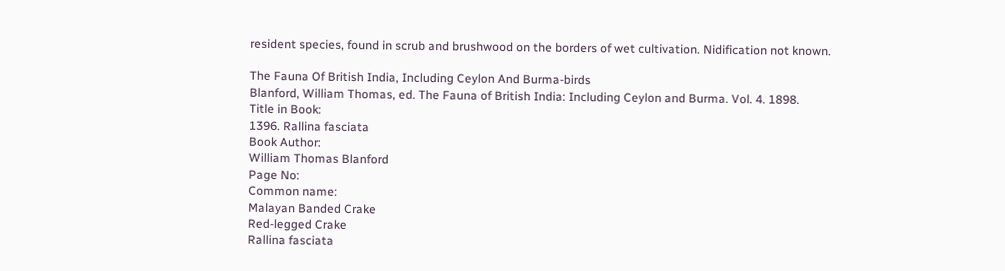resident species, found in scrub and brushwood on the borders of wet cultivation. Nidification not known.

The Fauna Of British India, Including Ceylon And Burma-birds
Blanford, William Thomas, ed. The Fauna of British India: Including Ceylon and Burma. Vol. 4. 1898.
Title in Book:
1396. Rallina fasciata
Book Author:
William Thomas Blanford
Page No:
Common name:
Malayan Banded Crake
Red-legged Crake
Rallina fasciata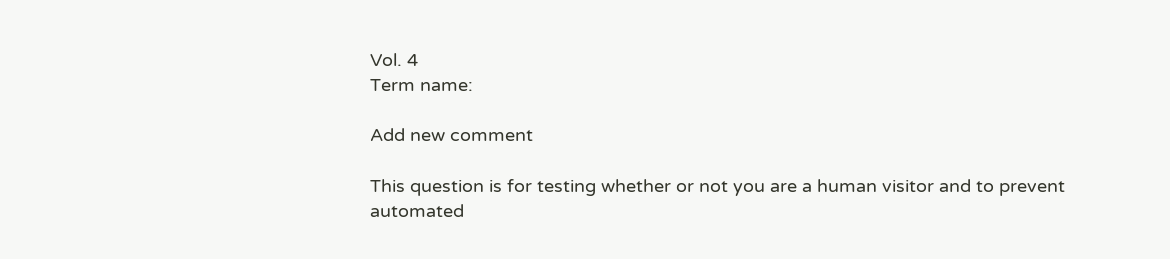Vol. 4
Term name:

Add new comment

This question is for testing whether or not you are a human visitor and to prevent automated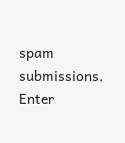spam submissions.
Enter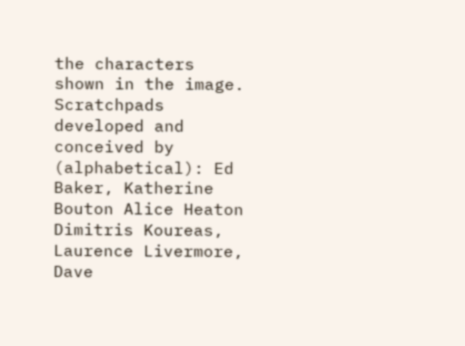the characters shown in the image.
Scratchpads developed and conceived by (alphabetical): Ed Baker, Katherine Bouton Alice Heaton Dimitris Koureas, Laurence Livermore, Dave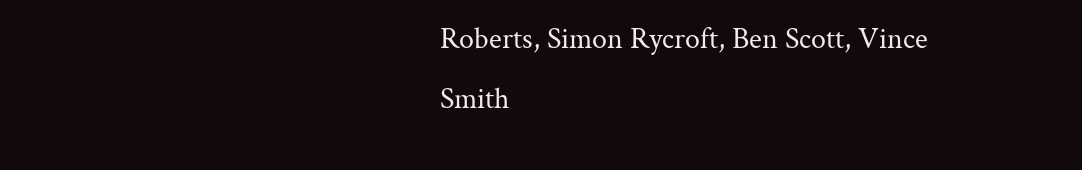Roberts, Simon Rycroft, Ben Scott, Vince Smith